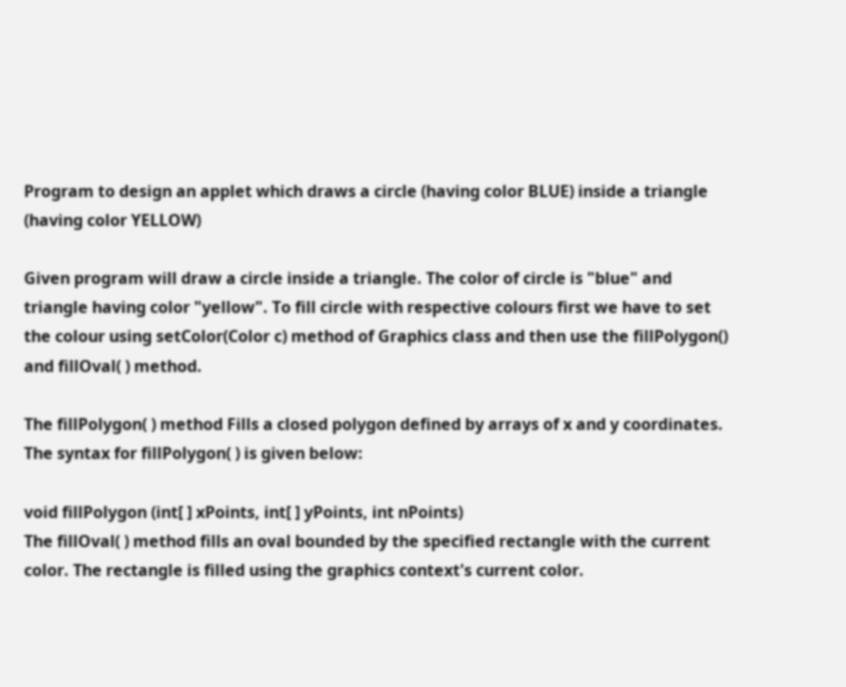Program to design an applet which draws a circle (having color BLUE) inside a triangle (having color YELLOW)

Given program will draw a circle inside a triangle. The color of circle is "blue" and triangle having color "yellow". To fill circle with respective colours first we have to set the colour using setColor(Color c) method of Graphics class and then use the fillPolygon() and fillOval( ) method.

The fillPolygon( ) method Fills a closed polygon defined by arrays of x and y coordinates. The syntax for fillPolygon( ) is given below:

void fillPolygon (int[ ] xPoints, int[ ] yPoints, int nPoints)
The fillOval( ) method fills an oval bounded by the specified rectangle with the current color. The rectangle is filled using the graphics context's current color.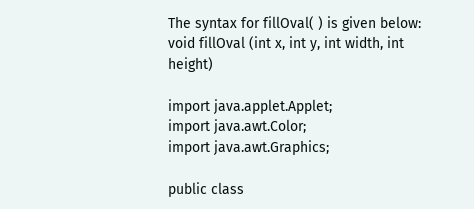The syntax for fillOval( ) is given below:
void fillOval (int x, int y, int width, int height)

import java.applet.Applet;
import java.awt.Color;
import java.awt.Graphics;

public class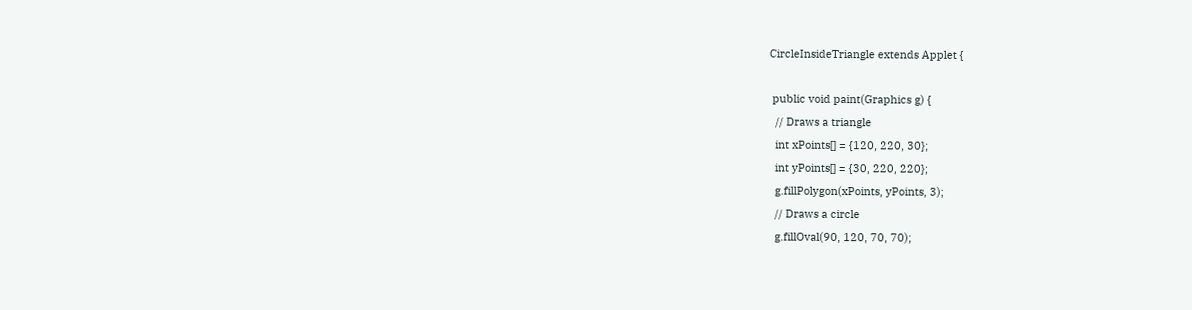CircleInsideTriangle extends Applet {

 public void paint(Graphics g) {
  // Draws a triangle
  int xPoints[] = {120, 220, 30};
  int yPoints[] = {30, 220, 220};
  g.fillPolygon(xPoints, yPoints, 3);
  // Draws a circle
  g.fillOval(90, 120, 70, 70);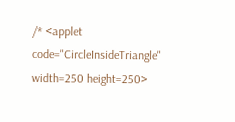/* <applet code="CircleInsideTriangle" width=250 height=250>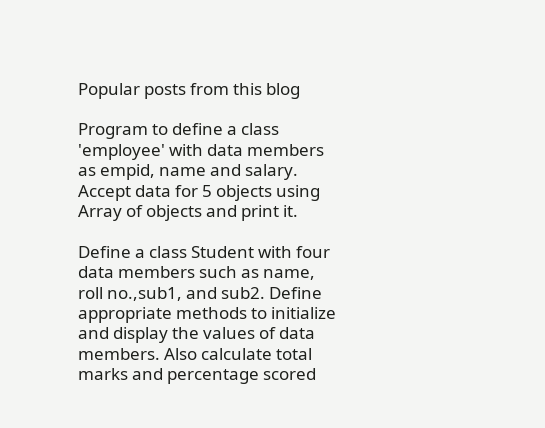Popular posts from this blog

Program to define a class 'employee' with data members as empid, name and salary. Accept data for 5 objects using Array of objects and print it.

Define a class Student with four data members such as name, roll no.,sub1, and sub2. Define appropriate methods to initialize and display the values of data members. Also calculate total marks and percentage scored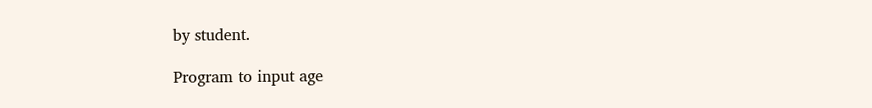by student.

Program to input age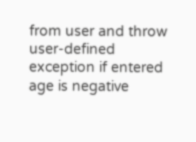from user and throw user-defined exception if entered age is negative